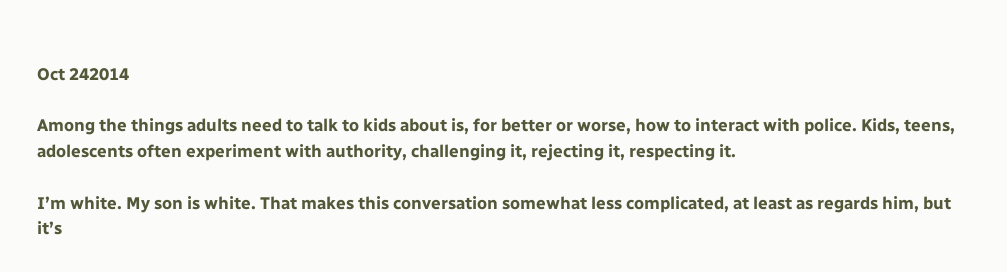Oct 242014

Among the things adults need to talk to kids about is, for better or worse, how to interact with police. Kids, teens, adolescents often experiment with authority, challenging it, rejecting it, respecting it.

I’m white. My son is white. That makes this conversation somewhat less complicated, at least as regards him, but it’s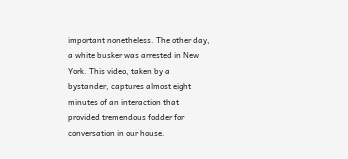important nonetheless. The other day, a white busker was arrested in New York. This video, taken by a bystander, captures almost eight minutes of an interaction that provided tremendous fodder for conversation in our house.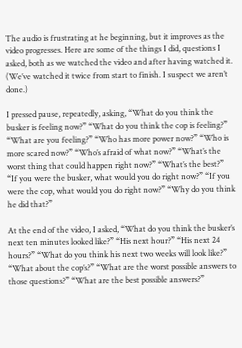The audio is frustrating at he beginning, but it improves as the video progresses. Here are some of the things I did, questions I asked, both as we watched the video and after having watched it. (We’ve watched it twice from start to finish. I suspect we aren’t done.)

I pressed pause, repeatedly, asking, “What do you think the busker is feeling now?” “What do you think the cop is feeling?” “What are you feeling?” “Who has more power now?” “Who is more scared now?” “Who’s afraid of what now?” “What’s the worst thing that could happen right now?” “What’s the best?” “If you were the busker, what would you do right now?” “If you were the cop, what would you do right now?” “Why do you think he did that?”

At the end of the video, I asked, “What do you think the busker’s next ten minutes looked like?” “His next hour?” “His next 24 hours?” “What do you think his next two weeks will look like?” “What about the cop’s?” “What are the worst possible answers to those questions?” “What are the best possible answers?”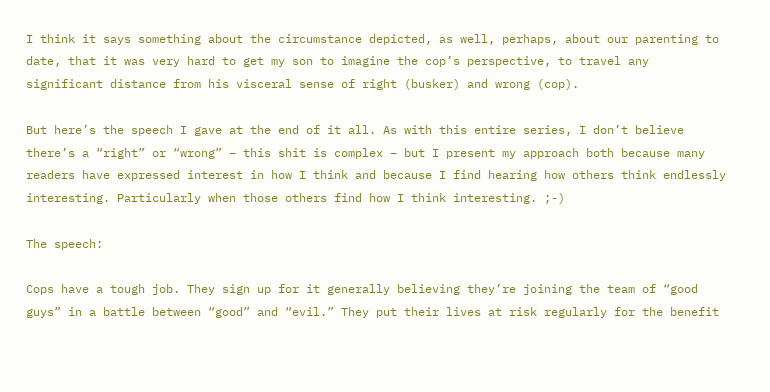I think it says something about the circumstance depicted, as well, perhaps, about our parenting to date, that it was very hard to get my son to imagine the cop’s perspective, to travel any significant distance from his visceral sense of right (busker) and wrong (cop).

But here’s the speech I gave at the end of it all. As with this entire series, I don’t believe there’s a “right” or “wrong” – this shit is complex – but I present my approach both because many readers have expressed interest in how I think and because I find hearing how others think endlessly interesting. Particularly when those others find how I think interesting. ;-)

The speech:

Cops have a tough job. They sign up for it generally believing they’re joining the team of “good guys” in a battle between “good” and “evil.” They put their lives at risk regularly for the benefit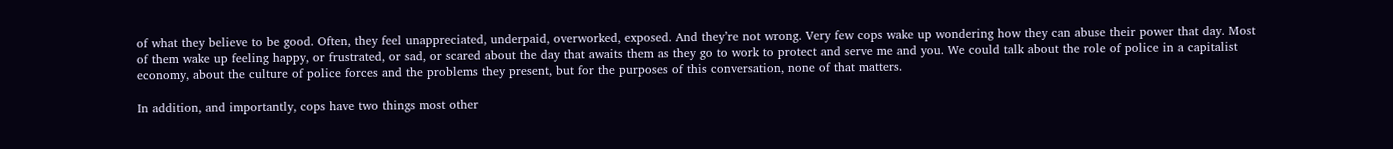of what they believe to be good. Often, they feel unappreciated, underpaid, overworked, exposed. And they’re not wrong. Very few cops wake up wondering how they can abuse their power that day. Most of them wake up feeling happy, or frustrated, or sad, or scared about the day that awaits them as they go to work to protect and serve me and you. We could talk about the role of police in a capitalist economy, about the culture of police forces and the problems they present, but for the purposes of this conversation, none of that matters.

In addition, and importantly, cops have two things most other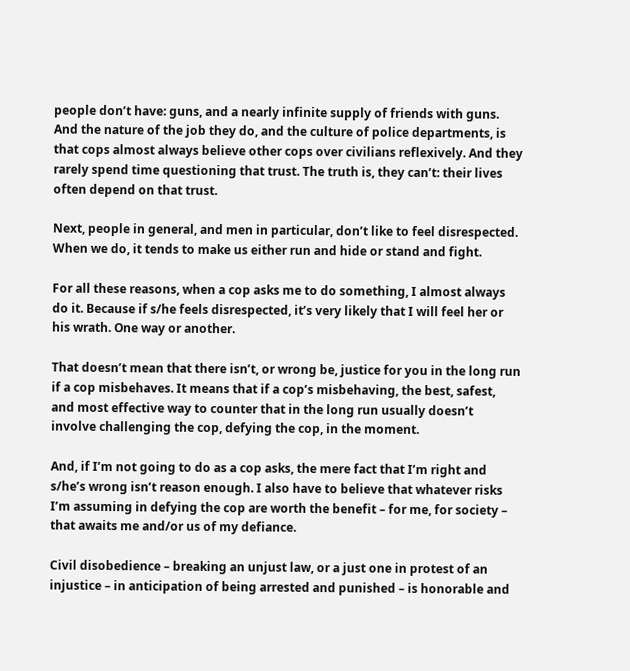people don’t have: guns, and a nearly infinite supply of friends with guns. And the nature of the job they do, and the culture of police departments, is that cops almost always believe other cops over civilians reflexively. And they rarely spend time questioning that trust. The truth is, they can’t: their lives often depend on that trust.

Next, people in general, and men in particular, don’t like to feel disrespected. When we do, it tends to make us either run and hide or stand and fight.

For all these reasons, when a cop asks me to do something, I almost always do it. Because if s/he feels disrespected, it’s very likely that I will feel her or his wrath. One way or another.

That doesn’t mean that there isn’t, or wrong be, justice for you in the long run if a cop misbehaves. It means that if a cop’s misbehaving, the best, safest, and most effective way to counter that in the long run usually doesn’t involve challenging the cop, defying the cop, in the moment.

And, if I’m not going to do as a cop asks, the mere fact that I’m right and s/he’s wrong isn’t reason enough. I also have to believe that whatever risks I’m assuming in defying the cop are worth the benefit – for me, for society – that awaits me and/or us of my defiance.

Civil disobedience – breaking an unjust law, or a just one in protest of an injustice – in anticipation of being arrested and punished – is honorable and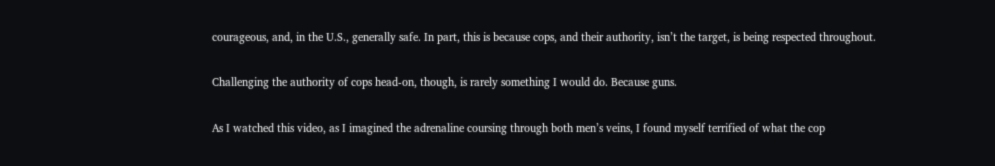courageous, and, in the U.S., generally safe. In part, this is because cops, and their authority, isn’t the target, is being respected throughout.

Challenging the authority of cops head-on, though, is rarely something I would do. Because guns.

As I watched this video, as I imagined the adrenaline coursing through both men’s veins, I found myself terrified of what the cop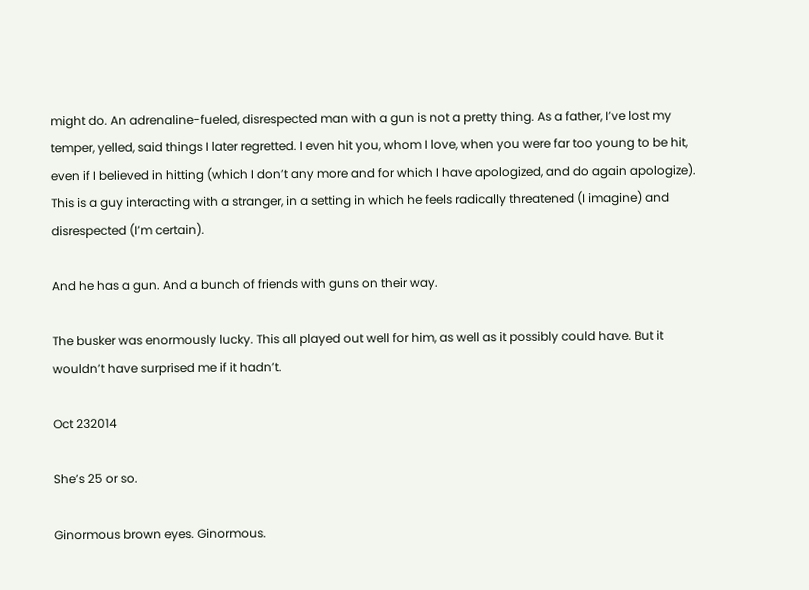might do. An adrenaline-fueled, disrespected man with a gun is not a pretty thing. As a father, I’ve lost my temper, yelled, said things I later regretted. I even hit you, whom I love, when you were far too young to be hit, even if I believed in hitting (which I don’t any more and for which I have apologized, and do again apologize). This is a guy interacting with a stranger, in a setting in which he feels radically threatened (I imagine) and disrespected (I’m certain).

And he has a gun. And a bunch of friends with guns on their way.

The busker was enormously lucky. This all played out well for him, as well as it possibly could have. But it wouldn’t have surprised me if it hadn’t.

Oct 232014

She’s 25 or so.

Ginormous brown eyes. Ginormous.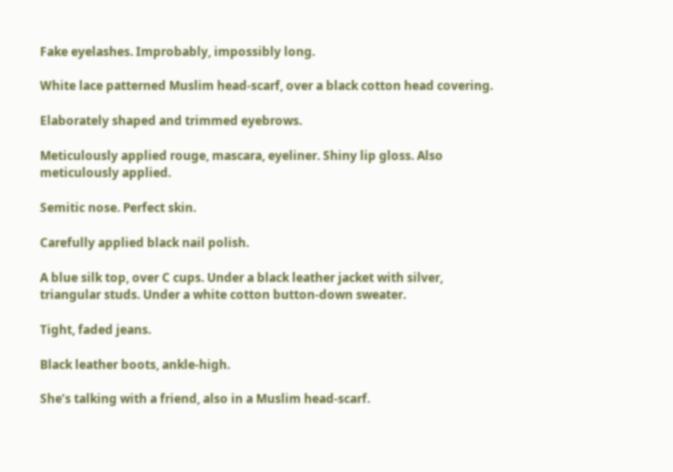Fake eyelashes. Improbably, impossibly long.

White lace patterned Muslim head-scarf, over a black cotton head covering.

Elaborately shaped and trimmed eyebrows.

Meticulously applied rouge, mascara, eyeliner. Shiny lip gloss. Also meticulously applied.

Semitic nose. Perfect skin.

Carefully applied black nail polish.

A blue silk top, over C cups. Under a black leather jacket with silver, triangular studs. Under a white cotton button-down sweater.

Tight, faded jeans.

Black leather boots, ankle-high.

She’s talking with a friend, also in a Muslim head-scarf.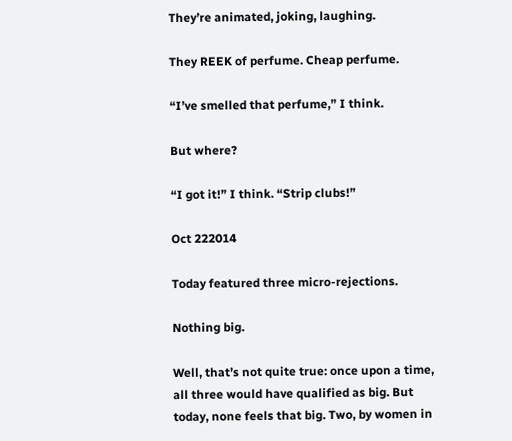They’re animated, joking, laughing.

They REEK of perfume. Cheap perfume.

“I’ve smelled that perfume,” I think.

But where?

“I got it!” I think. “Strip clubs!”

Oct 222014

Today featured three micro-rejections.

Nothing big.

Well, that’s not quite true: once upon a time, all three would have qualified as big. But today, none feels that big. Two, by women in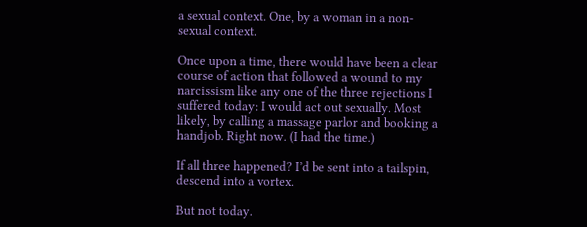a sexual context. One, by a woman in a non-sexual context.

Once upon a time, there would have been a clear course of action that followed a wound to my narcissism like any one of the three rejections I suffered today: I would act out sexually. Most likely, by calling a massage parlor and booking a handjob. Right now. (I had the time.)

If all three happened? I’d be sent into a tailspin, descend into a vortex.

But not today.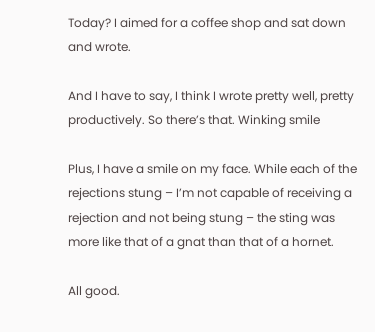Today? I aimed for a coffee shop and sat down and wrote.

And I have to say, I think I wrote pretty well, pretty productively. So there’s that. Winking smile

Plus, I have a smile on my face. While each of the rejections stung – I’m not capable of receiving a rejection and not being stung – the sting was more like that of a gnat than that of a hornet.

All good.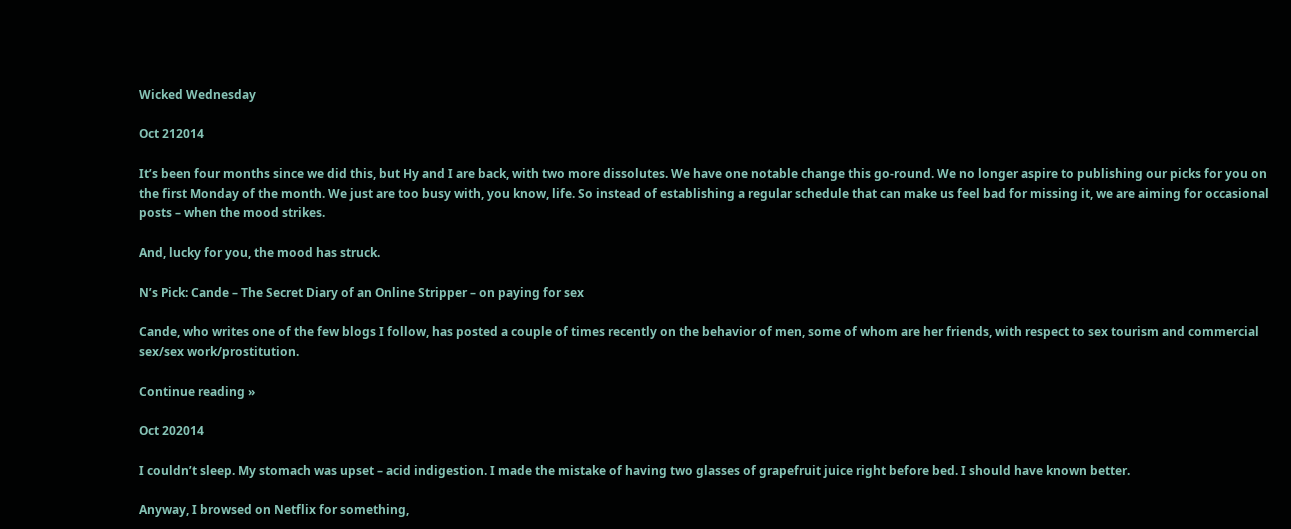Wicked Wednesday

Oct 212014

It’s been four months since we did this, but Hy and I are back, with two more dissolutes. We have one notable change this go-round. We no longer aspire to publishing our picks for you on the first Monday of the month. We just are too busy with, you know, life. So instead of establishing a regular schedule that can make us feel bad for missing it, we are aiming for occasional posts – when the mood strikes.

And, lucky for you, the mood has struck.

N’s Pick: Cande – The Secret Diary of an Online Stripper – on paying for sex

Cande, who writes one of the few blogs I follow, has posted a couple of times recently on the behavior of men, some of whom are her friends, with respect to sex tourism and commercial sex/sex work/prostitution.

Continue reading »

Oct 202014

I couldn’t sleep. My stomach was upset – acid indigestion. I made the mistake of having two glasses of grapefruit juice right before bed. I should have known better.

Anyway, I browsed on Netflix for something,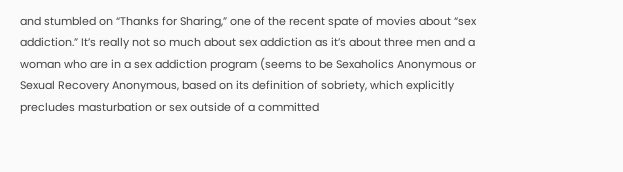and stumbled on “Thanks for Sharing,” one of the recent spate of movies about “sex addiction.” It’s really not so much about sex addiction as it’s about three men and a woman who are in a sex addiction program (seems to be Sexaholics Anonymous or Sexual Recovery Anonymous, based on its definition of sobriety, which explicitly precludes masturbation or sex outside of a committed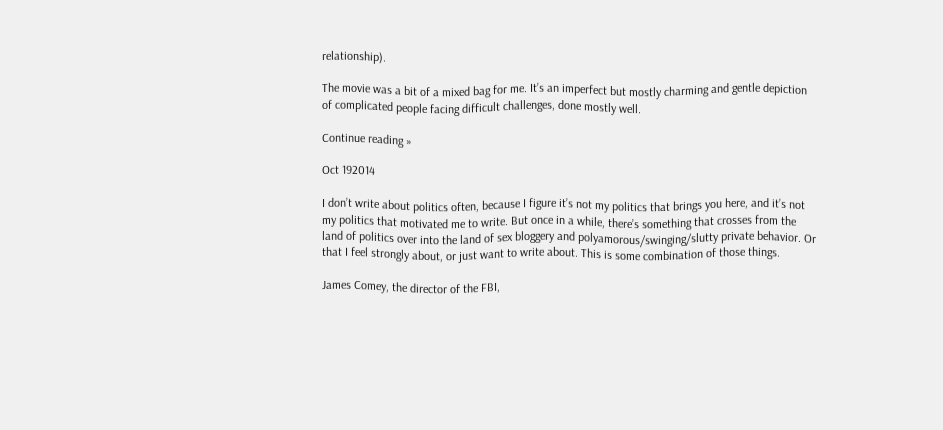relationship).

The movie was a bit of a mixed bag for me. It’s an imperfect but mostly charming and gentle depiction of complicated people facing difficult challenges, done mostly well.

Continue reading »

Oct 192014

I don’t write about politics often, because I figure it’s not my politics that brings you here, and it’s not my politics that motivated me to write. But once in a while, there’s something that crosses from the land of politics over into the land of sex bloggery and polyamorous/swinging/slutty private behavior. Or that I feel strongly about, or just want to write about. This is some combination of those things.

James Comey, the director of the FBI,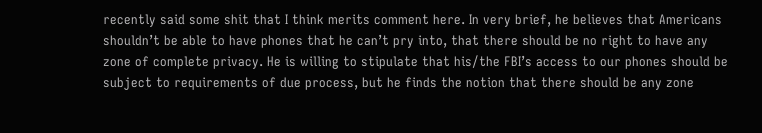recently said some shit that I think merits comment here. In very brief, he believes that Americans shouldn’t be able to have phones that he can’t pry into, that there should be no right to have any zone of complete privacy. He is willing to stipulate that his/the FBI’s access to our phones should be subject to requirements of due process, but he finds the notion that there should be any zone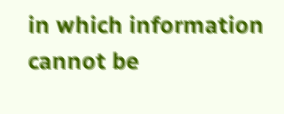in which information cannot be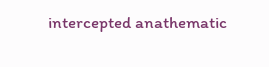intercepted anathematic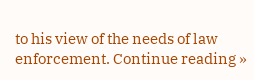to his view of the needs of law enforcement. Continue reading »